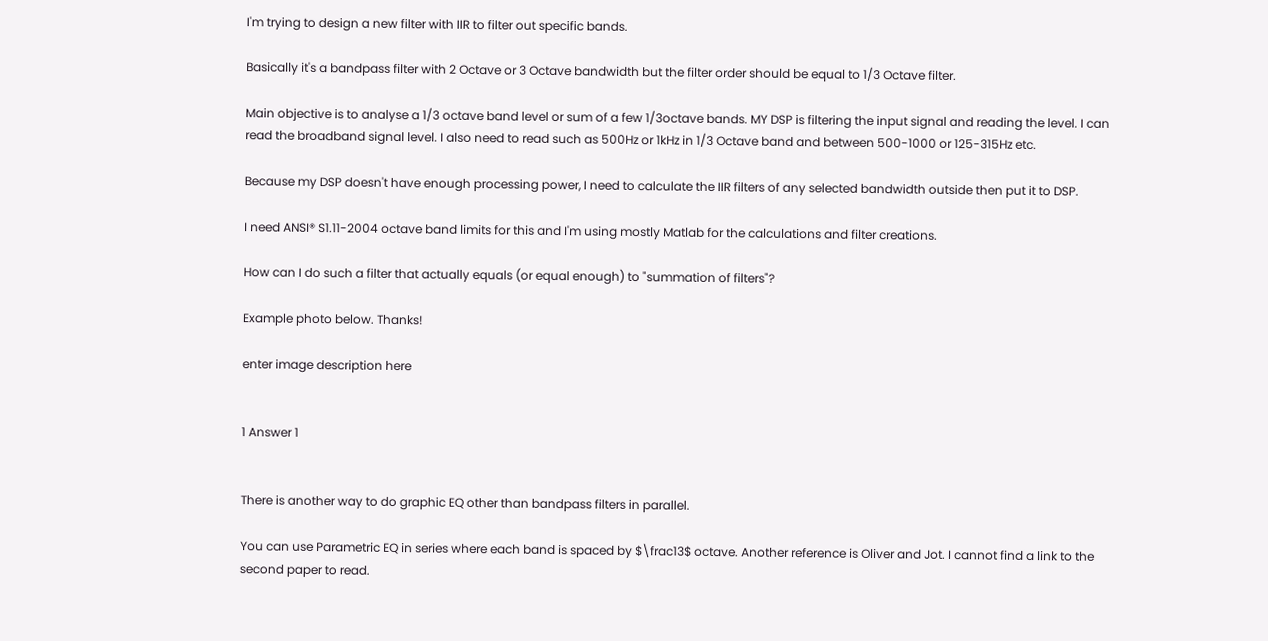I'm trying to design a new filter with IIR to filter out specific bands.

Basically it's a bandpass filter with 2 Octave or 3 Octave bandwidth but the filter order should be equal to 1/3 Octave filter.

Main objective is to analyse a 1/3 octave band level or sum of a few 1/3octave bands. MY DSP is filtering the input signal and reading the level. I can read the broadband signal level. I also need to read such as 500Hz or 1kHz in 1/3 Octave band and between 500-1000 or 125-315Hz etc.

Because my DSP doesn't have enough processing power, I need to calculate the IIR filters of any selected bandwidth outside then put it to DSP.

I need ANSI® S1.11-2004 octave band limits for this and I'm using mostly Matlab for the calculations and filter creations.

How can I do such a filter that actually equals (or equal enough) to "summation of filters"?

Example photo below. Thanks!

enter image description here


1 Answer 1


There is another way to do graphic EQ other than bandpass filters in parallel.

You can use Parametric EQ in series where each band is spaced by $\frac13$ octave. Another reference is Oliver and Jot. I cannot find a link to the second paper to read.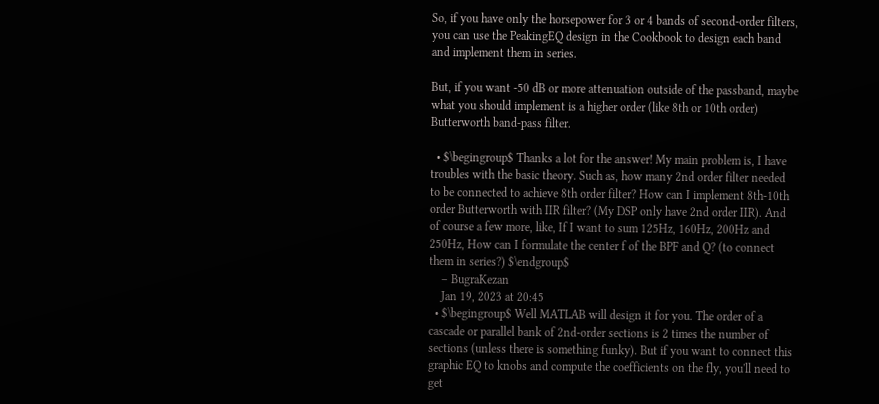So, if you have only the horsepower for 3 or 4 bands of second-order filters, you can use the PeakingEQ design in the Cookbook to design each band and implement them in series.

But, if you want -50 dB or more attenuation outside of the passband, maybe what you should implement is a higher order (like 8th or 10th order) Butterworth band-pass filter.

  • $\begingroup$ Thanks a lot for the answer! My main problem is, I have troubles with the basic theory. Such as, how many 2nd order filter needed to be connected to achieve 8th order filter? How can I implement 8th-10th order Butterworth with IIR filter? (My DSP only have 2nd order IIR). And of course a few more, like, If I want to sum 125Hz, 160Hz, 200Hz and 250Hz, How can I formulate the center f of the BPF and Q? (to connect them in series?) $\endgroup$
    – BugraKezan
    Jan 19, 2023 at 20:45
  • $\begingroup$ Well MATLAB will design it for you. The order of a cascade or parallel bank of 2nd-order sections is 2 times the number of sections (unless there is something funky). But if you want to connect this graphic EQ to knobs and compute the coefficients on the fly, you'll need to get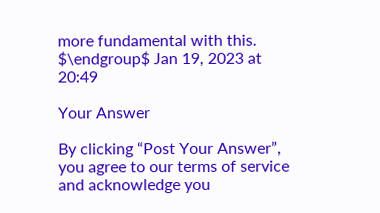more fundamental with this. $\endgroup$ Jan 19, 2023 at 20:49

Your Answer

By clicking “Post Your Answer”, you agree to our terms of service and acknowledge you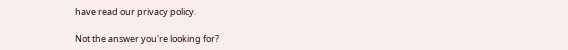have read our privacy policy.

Not the answer you're looking for?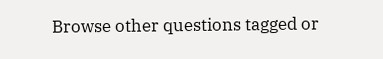Browse other questions tagged or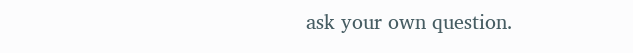ask your own question.